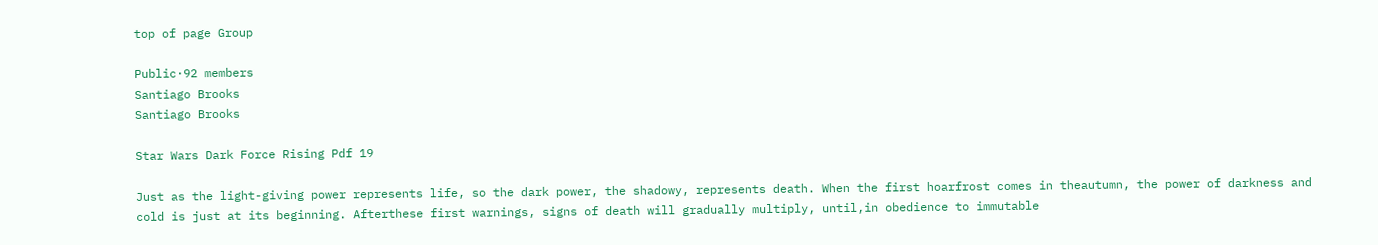top of page Group

Public·92 members
Santiago Brooks
Santiago Brooks

Star Wars Dark Force Rising Pdf 19

Just as the light-giving power represents life, so the dark power, the shadowy, represents death. When the first hoarfrost comes in theautumn, the power of darkness and cold is just at its beginning. Afterthese first warnings, signs of death will gradually multiply, until,in obedience to immutable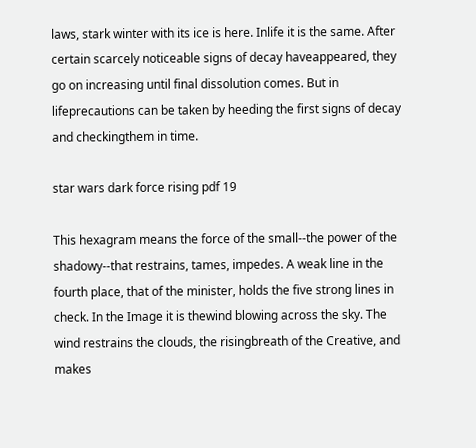laws, stark winter with its ice is here. Inlife it is the same. After certain scarcely noticeable signs of decay haveappeared, they go on increasing until final dissolution comes. But in lifeprecautions can be taken by heeding the first signs of decay and checkingthem in time.

star wars dark force rising pdf 19

This hexagram means the force of the small--the power of the shadowy--that restrains, tames, impedes. A weak line in the fourth place, that of the minister, holds the five strong lines in check. In the Image it is thewind blowing across the sky. The wind restrains the clouds, the risingbreath of the Creative, and makes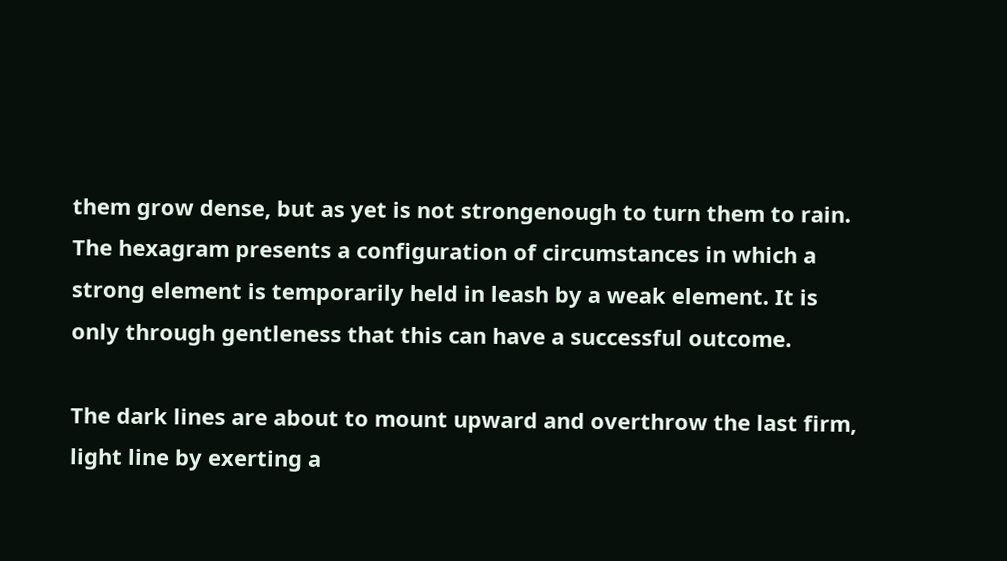them grow dense, but as yet is not strongenough to turn them to rain. The hexagram presents a configuration of circumstances in which a strong element is temporarily held in leash by a weak element. It is only through gentleness that this can have a successful outcome.

The dark lines are about to mount upward and overthrow the last firm, light line by exerting a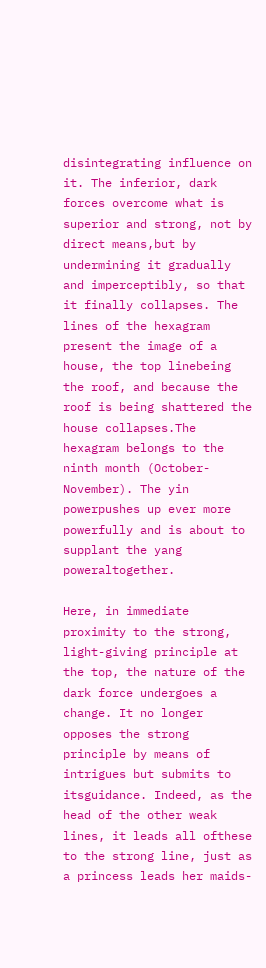disintegrating influence on it. The inferior, dark forces overcome what is superior and strong, not by direct means,but by undermining it gradually and imperceptibly, so that it finally collapses. The lines of the hexagram present the image of a house, the top linebeing the roof, and because the roof is being shattered the house collapses.The hexagram belongs to the ninth month (October-November). The yin powerpushes up ever more powerfully and is about to supplant the yang poweraltogether.

Here, in immediate proximity to the strong, light-giving principle at the top, the nature of the dark force undergoes a change. It no longer opposes the strong principle by means of intrigues but submits to itsguidance. Indeed, as the head of the other weak lines, it leads all ofthese to the strong line, just as a princess leads her maids-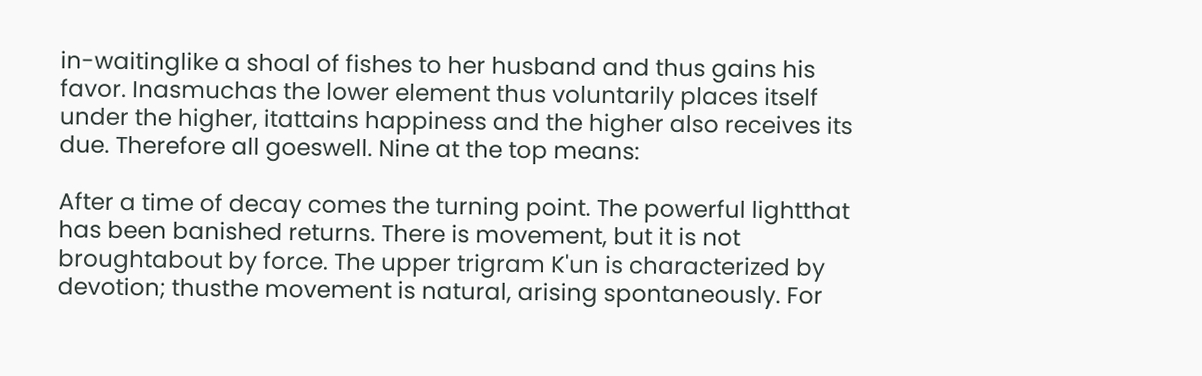in-waitinglike a shoal of fishes to her husband and thus gains his favor. Inasmuchas the lower element thus voluntarily places itself under the higher, itattains happiness and the higher also receives its due. Therefore all goeswell. Nine at the top means:

After a time of decay comes the turning point. The powerful lightthat has been banished returns. There is movement, but it is not broughtabout by force. The upper trigram K'un is characterized by devotion; thusthe movement is natural, arising spontaneously. For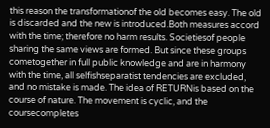this reason the transformationof the old becomes easy. The old is discarded and the new is introduced.Both measures accord with the time; therefore no harm results. Societiesof people sharing the same views are formed. But since these groups cometogether in full public knowledge and are in harmony with the time, all selfishseparatist tendencies are excluded, and no mistake is made. The idea of RETURNis based on the course of nature. The movement is cyclic, and the coursecompletes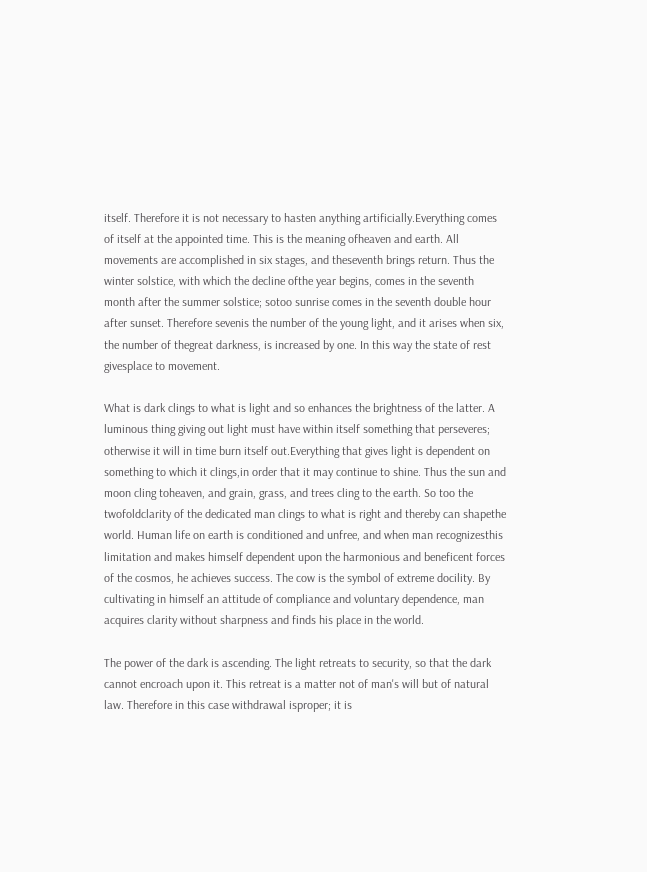itself. Therefore it is not necessary to hasten anything artificially.Everything comes of itself at the appointed time. This is the meaning ofheaven and earth. All movements are accomplished in six stages, and theseventh brings return. Thus the winter solstice, with which the decline ofthe year begins, comes in the seventh month after the summer solstice; sotoo sunrise comes in the seventh double hour after sunset. Therefore sevenis the number of the young light, and it arises when six, the number of thegreat darkness, is increased by one. In this way the state of rest givesplace to movement.

What is dark clings to what is light and so enhances the brightness of the latter. A luminous thing giving out light must have within itself something that perseveres; otherwise it will in time burn itself out.Everything that gives light is dependent on something to which it clings,in order that it may continue to shine. Thus the sun and moon cling toheaven, and grain, grass, and trees cling to the earth. So too the twofoldclarity of the dedicated man clings to what is right and thereby can shapethe world. Human life on earth is conditioned and unfree, and when man recognizesthis limitation and makes himself dependent upon the harmonious and beneficent forces of the cosmos, he achieves success. The cow is the symbol of extreme docility. By cultivating in himself an attitude of compliance and voluntary dependence, man acquires clarity without sharpness and finds his place in the world.

The power of the dark is ascending. The light retreats to security, so that the dark cannot encroach upon it. This retreat is a matter not of man's will but of natural law. Therefore in this case withdrawal isproper; it is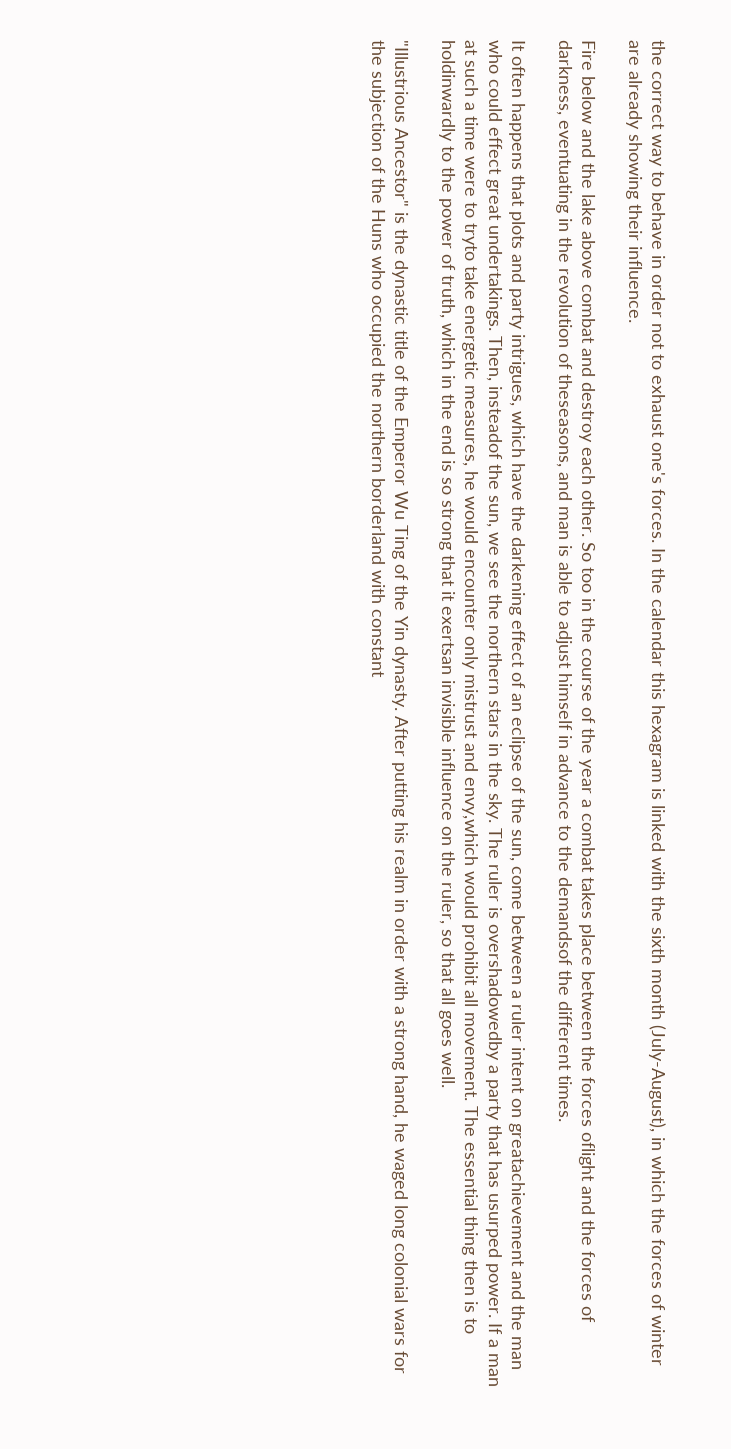the correct way to behave in order not to exhaust one's forces. In the calendar this hexagram is linked with the sixth month (July-August), in which the forces of winter are already showing their influence.

Fire below and the lake above combat and destroy each other. So too in the course of the year a combat takes place between the forces oflight and the forces of darkness, eventuating in the revolution of theseasons, and man is able to adjust himself in advance to the demandsof the different times.

It often happens that plots and party intrigues, which have the darkening effect of an eclipse of the sun, come between a ruler intent on greatachievement and the man who could effect great undertakings. Then, insteadof the sun, we see the northern stars in the sky. The ruler is overshadowedby a party that has usurped power. If a man at such a time were to tryto take energetic measures, he would encounter only mistrust and envy,which would prohibit all movement. The essential thing then is to holdinwardly to the power of truth, which in the end is so strong that it exertsan invisible influence on the ruler, so that all goes well.

"Illustrious Ancestor" is the dynastic title of the Emperor Wu Ting of the Yin dynasty. After putting his realm in order with a strong hand, he waged long colonial wars for the subjection of the Huns who occupied the northern borderland with constant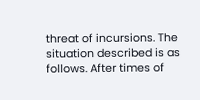threat of incursions. The situation described is as follows. After times of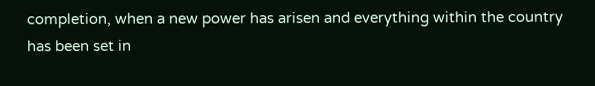completion, when a new power has arisen and everything within the country has been set in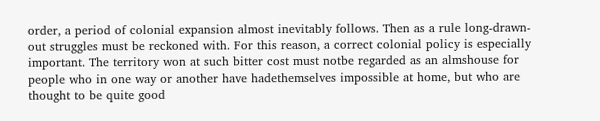order, a period of colonial expansion almost inevitably follows. Then as a rule long-drawn-out struggles must be reckoned with. For this reason, a correct colonial policy is especially important. The territory won at such bitter cost must notbe regarded as an almshouse for people who in one way or another have hadethemselves impossible at home, but who are thought to be quite good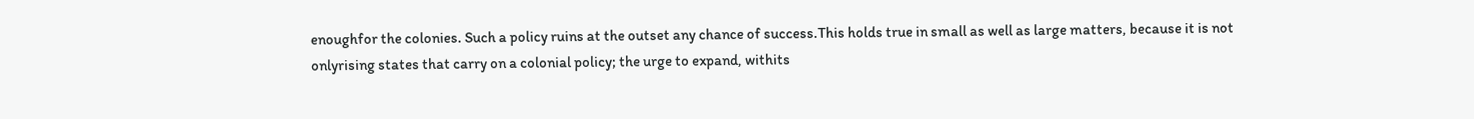enoughfor the colonies. Such a policy ruins at the outset any chance of success.This holds true in small as well as large matters, because it is not onlyrising states that carry on a colonial policy; the urge to expand, withits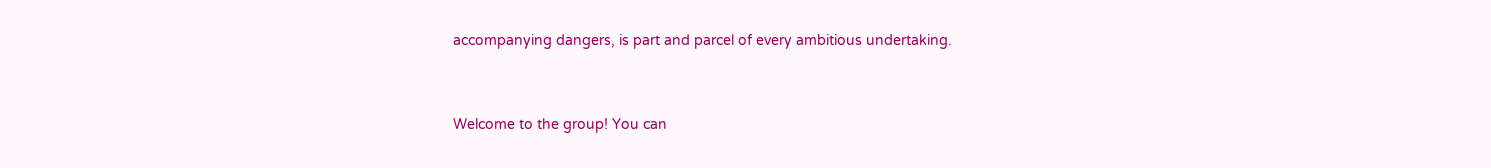accompanying dangers, is part and parcel of every ambitious undertaking.


Welcome to the group! You can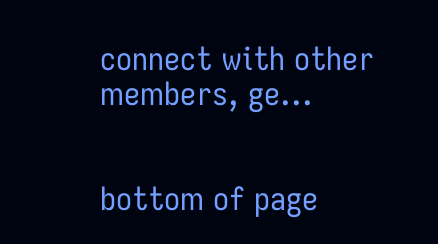connect with other members, ge...


bottom of page